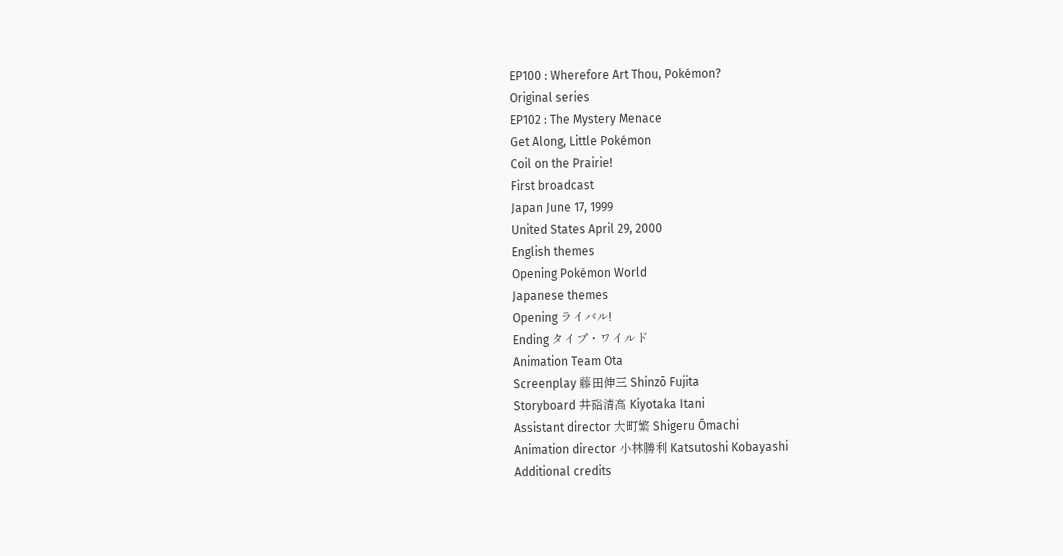EP100 : Wherefore Art Thou, Pokémon?
Original series
EP102 : The Mystery Menace
Get Along, Little Pokémon
Coil on the Prairie!
First broadcast
Japan June 17, 1999
United States April 29, 2000
English themes
Opening Pokémon World
Japanese themes
Opening ライバル!
Ending タイプ・ワイルド
Animation Team Ota
Screenplay 藤田伸三 Shinzō Fujita
Storyboard 井硲清高 Kiyotaka Itani
Assistant director 大町繁 Shigeru Ōmachi
Animation director 小林勝利 Katsutoshi Kobayashi
Additional credits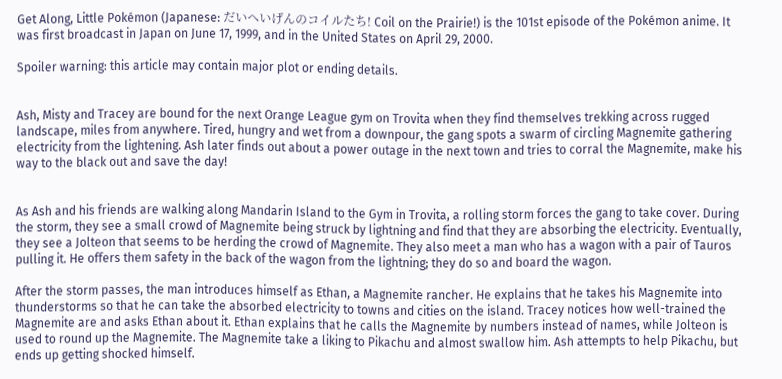Get Along, Little Pokémon (Japanese: だいへいげんのコイルたち! Coil on the Prairie!) is the 101st episode of the Pokémon anime. It was first broadcast in Japan on June 17, 1999, and in the United States on April 29, 2000.

Spoiler warning: this article may contain major plot or ending details.


Ash, Misty and Tracey are bound for the next Orange League gym on Trovita when they find themselves trekking across rugged landscape, miles from anywhere. Tired, hungry and wet from a downpour, the gang spots a swarm of circling Magnemite gathering electricity from the lightening. Ash later finds out about a power outage in the next town and tries to corral the Magnemite, make his way to the black out and save the day!


As Ash and his friends are walking along Mandarin Island to the Gym in Trovita, a rolling storm forces the gang to take cover. During the storm, they see a small crowd of Magnemite being struck by lightning and find that they are absorbing the electricity. Eventually, they see a Jolteon that seems to be herding the crowd of Magnemite. They also meet a man who has a wagon with a pair of Tauros pulling it. He offers them safety in the back of the wagon from the lightning; they do so and board the wagon.

After the storm passes, the man introduces himself as Ethan, a Magnemite rancher. He explains that he takes his Magnemite into thunderstorms so that he can take the absorbed electricity to towns and cities on the island. Tracey notices how well-trained the Magnemite are and asks Ethan about it. Ethan explains that he calls the Magnemite by numbers instead of names, while Jolteon is used to round up the Magnemite. The Magnemite take a liking to Pikachu and almost swallow him. Ash attempts to help Pikachu, but ends up getting shocked himself.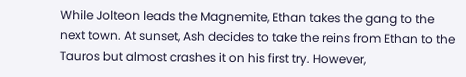While Jolteon leads the Magnemite, Ethan takes the gang to the next town. At sunset, Ash decides to take the reins from Ethan to the Tauros but almost crashes it on his first try. However,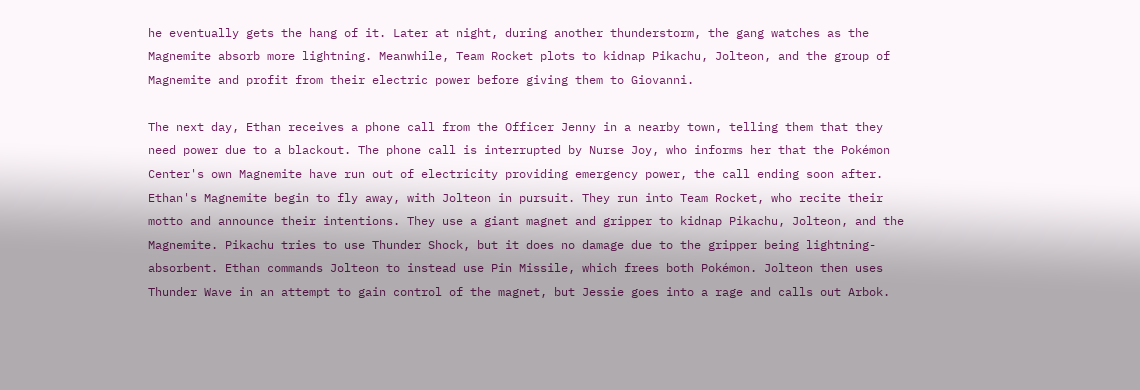he eventually gets the hang of it. Later at night, during another thunderstorm, the gang watches as the Magnemite absorb more lightning. Meanwhile, Team Rocket plots to kidnap Pikachu, Jolteon, and the group of Magnemite and profit from their electric power before giving them to Giovanni.

The next day, Ethan receives a phone call from the Officer Jenny in a nearby town, telling them that they need power due to a blackout. The phone call is interrupted by Nurse Joy, who informs her that the Pokémon Center's own Magnemite have run out of electricity providing emergency power, the call ending soon after. Ethan's Magnemite begin to fly away, with Jolteon in pursuit. They run into Team Rocket, who recite their motto and announce their intentions. They use a giant magnet and gripper to kidnap Pikachu, Jolteon, and the Magnemite. Pikachu tries to use Thunder Shock, but it does no damage due to the gripper being lightning-absorbent. Ethan commands Jolteon to instead use Pin Missile, which frees both Pokémon. Jolteon then uses Thunder Wave in an attempt to gain control of the magnet, but Jessie goes into a rage and calls out Arbok.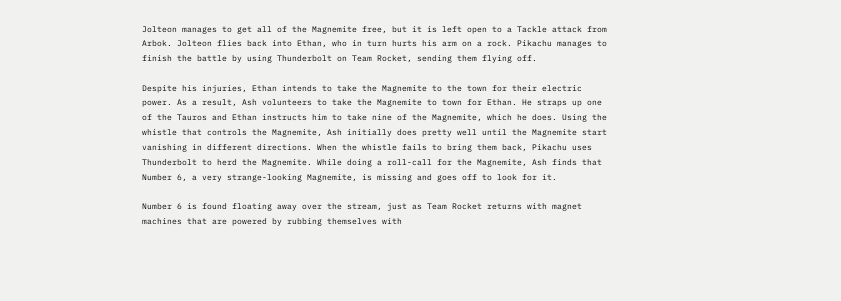Jolteon manages to get all of the Magnemite free, but it is left open to a Tackle attack from Arbok. Jolteon flies back into Ethan, who in turn hurts his arm on a rock. Pikachu manages to finish the battle by using Thunderbolt on Team Rocket, sending them flying off.

Despite his injuries, Ethan intends to take the Magnemite to the town for their electric power. As a result, Ash volunteers to take the Magnemite to town for Ethan. He straps up one of the Tauros and Ethan instructs him to take nine of the Magnemite, which he does. Using the whistle that controls the Magnemite, Ash initially does pretty well until the Magnemite start vanishing in different directions. When the whistle fails to bring them back, Pikachu uses Thunderbolt to herd the Magnemite. While doing a roll-call for the Magnemite, Ash finds that Number 6, a very strange-looking Magnemite, is missing and goes off to look for it.

Number 6 is found floating away over the stream, just as Team Rocket returns with magnet machines that are powered by rubbing themselves with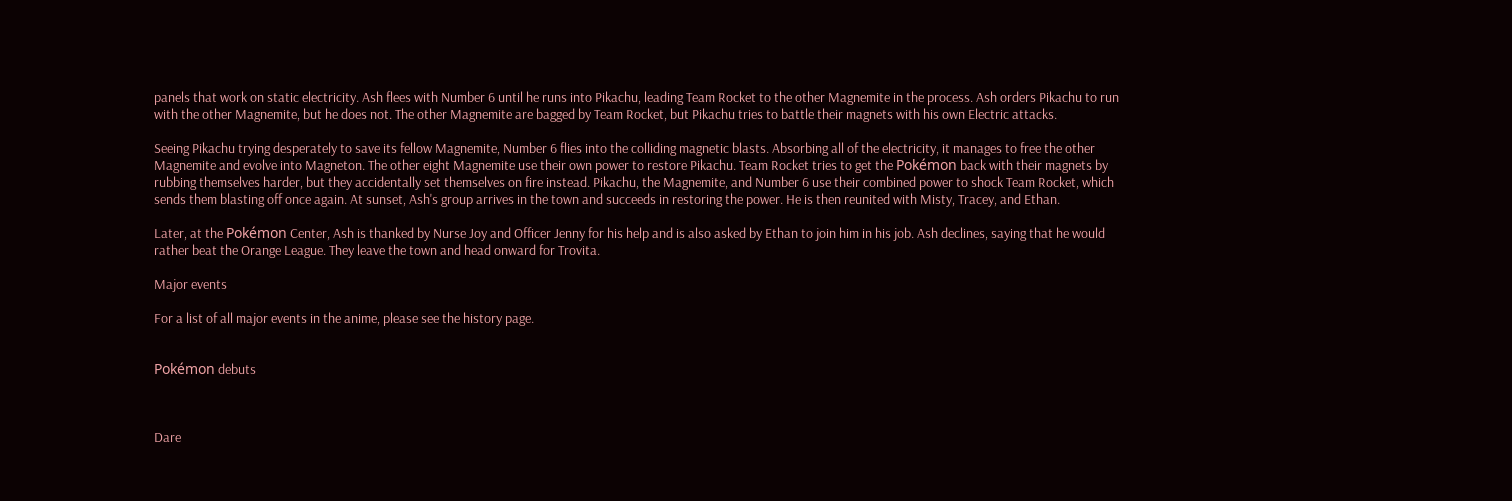panels that work on static electricity. Ash flees with Number 6 until he runs into Pikachu, leading Team Rocket to the other Magnemite in the process. Ash orders Pikachu to run with the other Magnemite, but he does not. The other Magnemite are bagged by Team Rocket, but Pikachu tries to battle their magnets with his own Electric attacks.

Seeing Pikachu trying desperately to save its fellow Magnemite, Number 6 flies into the colliding magnetic blasts. Absorbing all of the electricity, it manages to free the other Magnemite and evolve into Magneton. The other eight Magnemite use their own power to restore Pikachu. Team Rocket tries to get the Pokémon back with their magnets by rubbing themselves harder, but they accidentally set themselves on fire instead. Pikachu, the Magnemite, and Number 6 use their combined power to shock Team Rocket, which sends them blasting off once again. At sunset, Ash's group arrives in the town and succeeds in restoring the power. He is then reunited with Misty, Tracey, and Ethan.

Later, at the Pokémon Center, Ash is thanked by Nurse Joy and Officer Jenny for his help and is also asked by Ethan to join him in his job. Ash declines, saying that he would rather beat the Orange League. They leave the town and head onward for Trovita.

Major events

For a list of all major events in the anime, please see the history page.


Pokémon debuts



Dare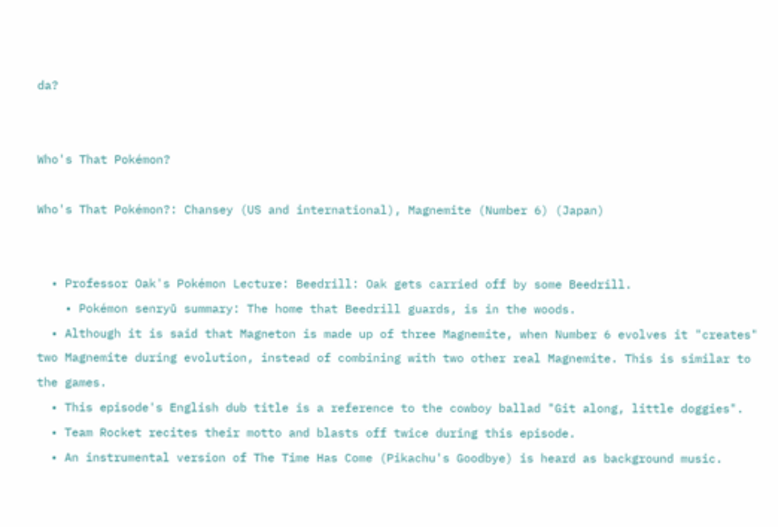da?


Who's That Pokémon?

Who's That Pokémon?: Chansey (US and international), Magnemite (Number 6) (Japan)


  • Professor Oak's Pokémon Lecture: Beedrill: Oak gets carried off by some Beedrill.
    • Pokémon senryū summary: The home that Beedrill guards, is in the woods.
  • Although it is said that Magneton is made up of three Magnemite, when Number 6 evolves it "creates" two Magnemite during evolution, instead of combining with two other real Magnemite. This is similar to the games.
  • This episode's English dub title is a reference to the cowboy ballad "Git along, little doggies".
  • Team Rocket recites their motto and blasts off twice during this episode.
  • An instrumental version of The Time Has Come (Pikachu's Goodbye) is heard as background music.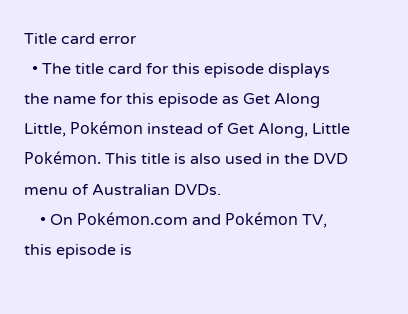Title card error
  • The title card for this episode displays the name for this episode as Get Along Little, Pokémon instead of Get Along, Little Pokémon. This title is also used in the DVD menu of Australian DVDs.
    • On Pokémon.com and Pokémon TV, this episode is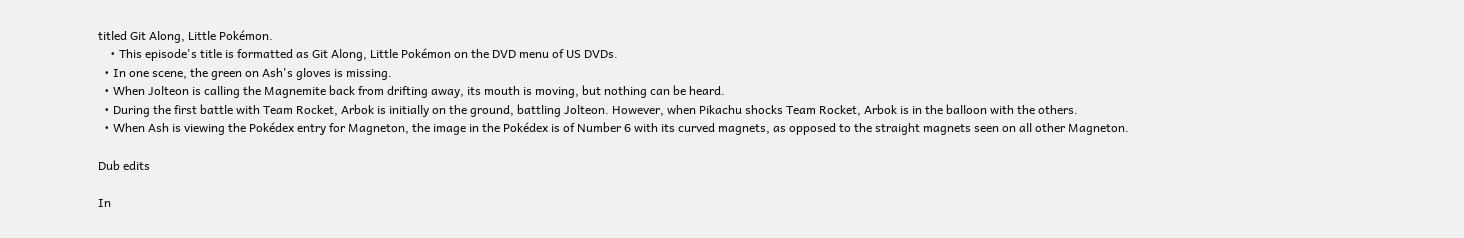titled Git Along, Little Pokémon.
    • This episode's title is formatted as Git Along, Little Pokémon on the DVD menu of US DVDs.
  • In one scene, the green on Ash's gloves is missing.
  • When Jolteon is calling the Magnemite back from drifting away, its mouth is moving, but nothing can be heard.
  • During the first battle with Team Rocket, Arbok is initially on the ground, battling Jolteon. However, when Pikachu shocks Team Rocket, Arbok is in the balloon with the others.
  • When Ash is viewing the Pokédex entry for Magneton, the image in the Pokédex is of Number 6 with its curved magnets, as opposed to the straight magnets seen on all other Magneton.

Dub edits

In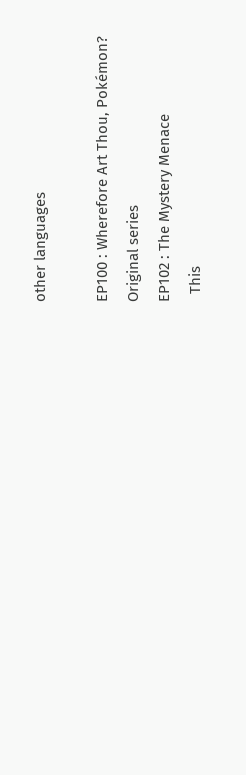other languages

EP100 : Wherefore Art Thou, Pokémon?
Original series
EP102 : The Mystery Menace
  This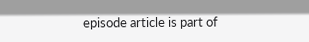episode article is part of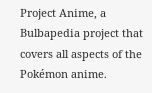Project Anime, a Bulbapedia project that covers all aspects of the Pokémon anime.